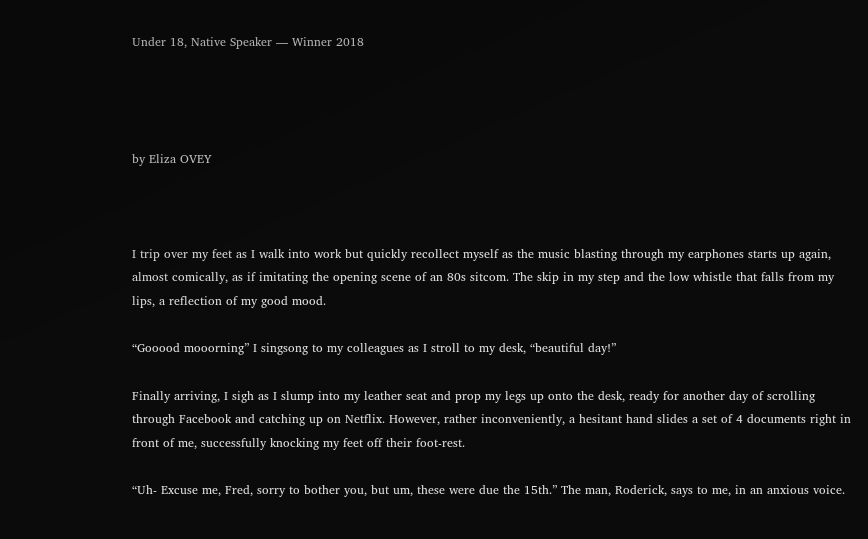Under 18, Native Speaker — Winner 2018




by Eliza OVEY



I trip over my feet as I walk into work but quickly recollect myself as the music blasting through my earphones starts up again, almost comically, as if imitating the opening scene of an 80s sitcom. The skip in my step and the low whistle that falls from my lips, a reflection of my good mood.

“Gooood mooorning” I singsong to my colleagues as I stroll to my desk, “beautiful day!”

Finally arriving, I sigh as I slump into my leather seat and prop my legs up onto the desk, ready for another day of scrolling through Facebook and catching up on Netflix. However, rather inconveniently, a hesitant hand slides a set of 4 documents right in front of me, successfully knocking my feet off their foot-rest.

“Uh- Excuse me, Fred, sorry to bother you, but um, these were due the 15th.” The man, Roderick, says to me, in an anxious voice.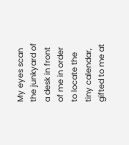My eyes scan the junkyard of a desk in front of me in order to locate the tiny calendar, gifted to me at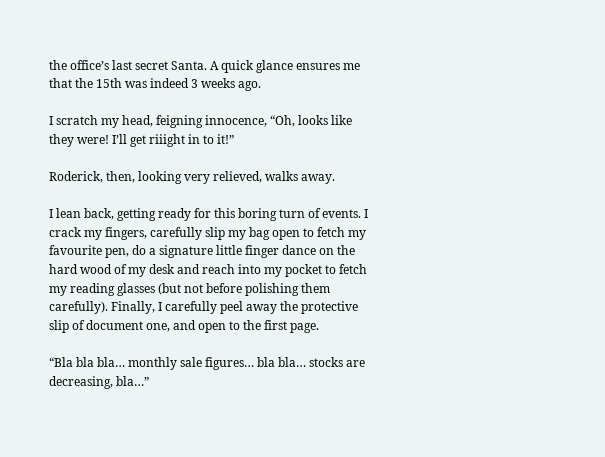the office’s last secret Santa. A quick glance ensures me that the 15th was indeed 3 weeks ago.

I scratch my head, feigning innocence, “Oh, looks like they were! I’ll get riiight in to it!”

Roderick, then, looking very relieved, walks away.

I lean back, getting ready for this boring turn of events. I crack my fingers, carefully slip my bag open to fetch my favourite pen, do a signature little finger dance on the hard wood of my desk and reach into my pocket to fetch my reading glasses (but not before polishing them carefully). Finally, I carefully peel away the protective slip of document one, and open to the first page.

“Bla bla bla… monthly sale figures… bla bla… stocks are decreasing, bla…”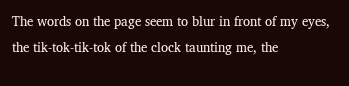The words on the page seem to blur in front of my eyes, the tik-tok-tik-tok of the clock taunting me, the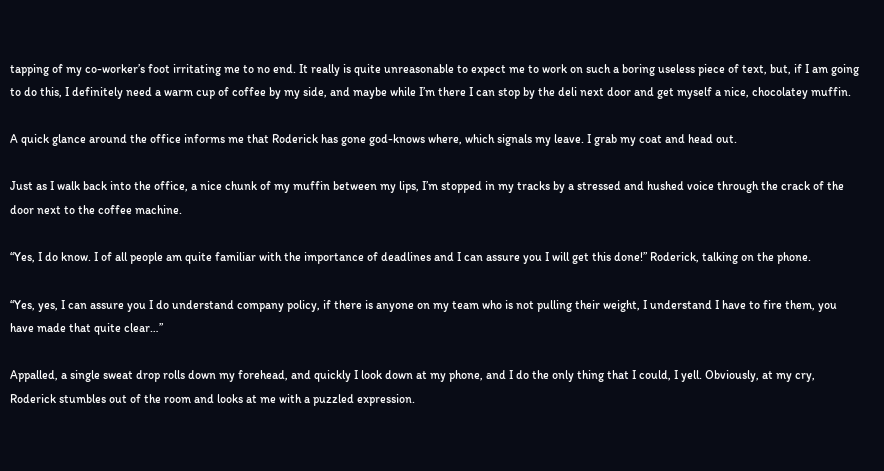tapping of my co-worker’s foot irritating me to no end. It really is quite unreasonable to expect me to work on such a boring useless piece of text, but, if I am going to do this, I definitely need a warm cup of coffee by my side, and maybe while I’m there I can stop by the deli next door and get myself a nice, chocolatey muffin.

A quick glance around the office informs me that Roderick has gone god-knows where, which signals my leave. I grab my coat and head out.

Just as I walk back into the office, a nice chunk of my muffin between my lips, I’m stopped in my tracks by a stressed and hushed voice through the crack of the door next to the coffee machine.

“Yes, I do know. I of all people am quite familiar with the importance of deadlines and I can assure you I will get this done!” Roderick, talking on the phone.

“Yes, yes, I can assure you I do understand company policy, if there is anyone on my team who is not pulling their weight, I understand I have to fire them, you have made that quite clear…”

Appalled, a single sweat drop rolls down my forehead, and quickly I look down at my phone, and I do the only thing that I could, I yell. Obviously, at my cry, Roderick stumbles out of the room and looks at me with a puzzled expression.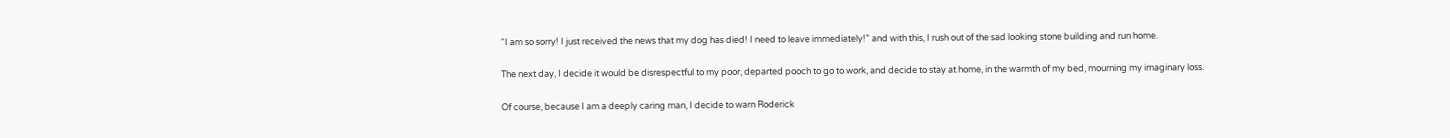“I am so sorry! I just received the news that my dog has died! I need to leave immediately!” and with this, I rush out of the sad looking stone building and run home.

The next day, I decide it would be disrespectful to my poor, departed pooch to go to work, and decide to stay at home, in the warmth of my bed, mourning my imaginary loss.

Of course, because I am a deeply caring man, I decide to warn Roderick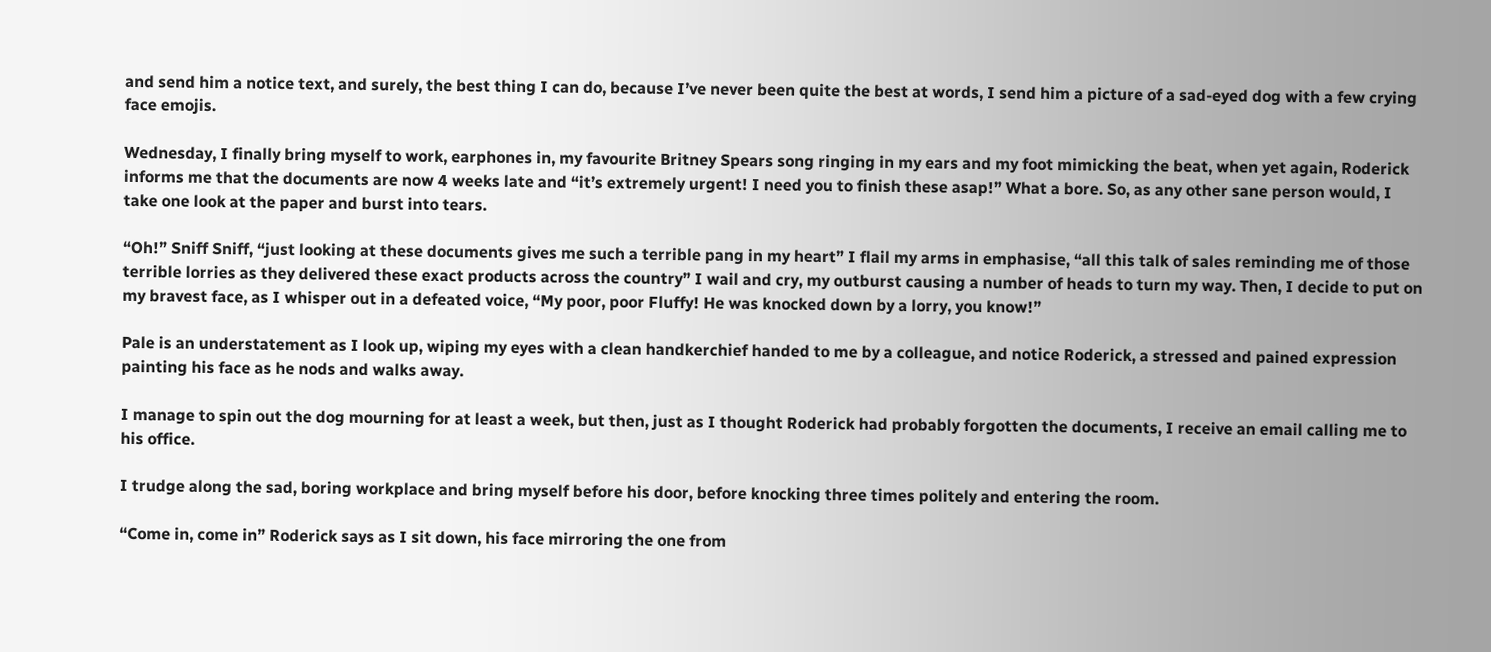and send him a notice text, and surely, the best thing I can do, because I’ve never been quite the best at words, I send him a picture of a sad-eyed dog with a few crying face emojis.

Wednesday, I finally bring myself to work, earphones in, my favourite Britney Spears song ringing in my ears and my foot mimicking the beat, when yet again, Roderick informs me that the documents are now 4 weeks late and “it’s extremely urgent! I need you to finish these asap!” What a bore. So, as any other sane person would, I take one look at the paper and burst into tears.

“Oh!” Sniff Sniff, “just looking at these documents gives me such a terrible pang in my heart” I flail my arms in emphasise, “all this talk of sales reminding me of those terrible lorries as they delivered these exact products across the country” I wail and cry, my outburst causing a number of heads to turn my way. Then, I decide to put on my bravest face, as I whisper out in a defeated voice, “My poor, poor Fluffy! He was knocked down by a lorry, you know!”

Pale is an understatement as I look up, wiping my eyes with a clean handkerchief handed to me by a colleague, and notice Roderick, a stressed and pained expression painting his face as he nods and walks away.

I manage to spin out the dog mourning for at least a week, but then, just as I thought Roderick had probably forgotten the documents, I receive an email calling me to his office.

I trudge along the sad, boring workplace and bring myself before his door, before knocking three times politely and entering the room.

“Come in, come in” Roderick says as I sit down, his face mirroring the one from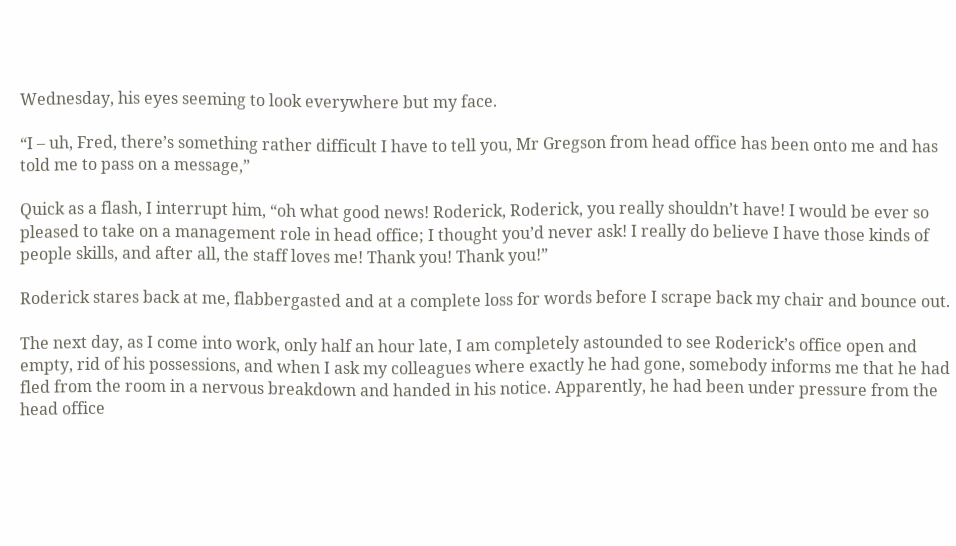Wednesday, his eyes seeming to look everywhere but my face.

“I – uh, Fred, there’s something rather difficult I have to tell you, Mr Gregson from head office has been onto me and has told me to pass on a message,”

Quick as a flash, I interrupt him, “oh what good news! Roderick, Roderick, you really shouldn’t have! I would be ever so pleased to take on a management role in head office; I thought you’d never ask! I really do believe I have those kinds of people skills, and after all, the staff loves me! Thank you! Thank you!”

Roderick stares back at me, flabbergasted and at a complete loss for words before I scrape back my chair and bounce out.

The next day, as I come into work, only half an hour late, I am completely astounded to see Roderick’s office open and empty, rid of his possessions, and when I ask my colleagues where exactly he had gone, somebody informs me that he had fled from the room in a nervous breakdown and handed in his notice. Apparently, he had been under pressure from the head office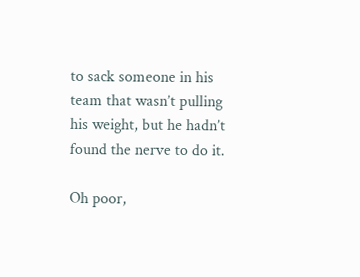to sack someone in his team that wasn’t pulling his weight, but he hadn’t found the nerve to do it.

Oh poor,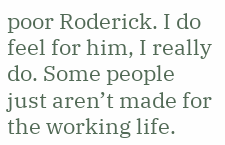poor Roderick. I do feel for him, I really do. Some people just aren’t made for the working life.